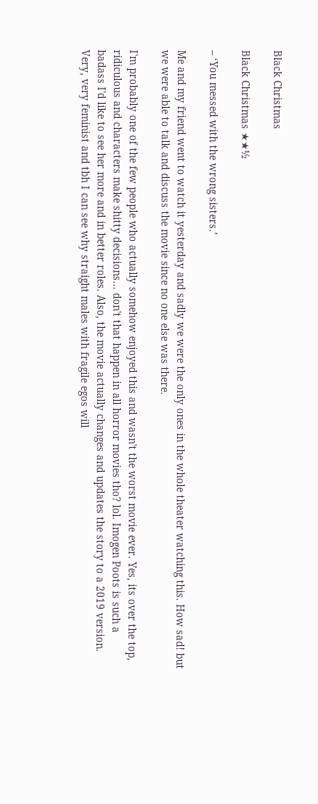Black Christmas

Black Christmas ★★½

– ‘You messed with the wrong sisters.’

Me and my friend went to watch it yesterday and sadly we were the only ones in the whole theater watching this. How sad! but we were able to talk and discuss the movie since no one else was there.

I'm probably one of the few people who actually somehow enjoyed this and wasn't the worst movie ever. Yes, its over the top, ridiculous and characters make shitty decisions... don't that happen in all horror movies tho? lol. Imogen Poots is such a badass I'd like to see her more and in better roles. Also, the movie actually changes and updates the story to a 2019 version. Very, very feminist and tbh I can see why straight males with fragile egos will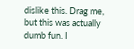dislike this. Drag me, but this was actually dumb fun. I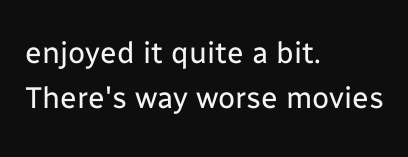enjoyed it quite a bit. There's way worse movies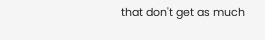that don't get as much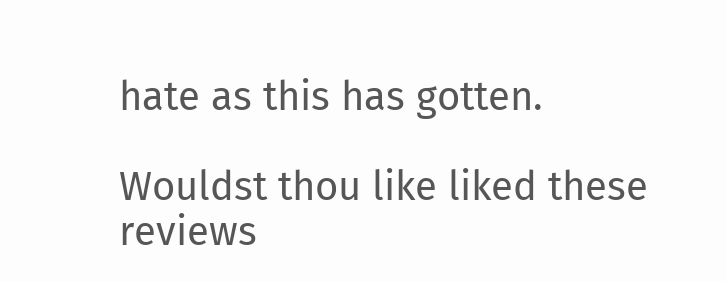hate as this has gotten.

Wouldst thou like liked these reviews